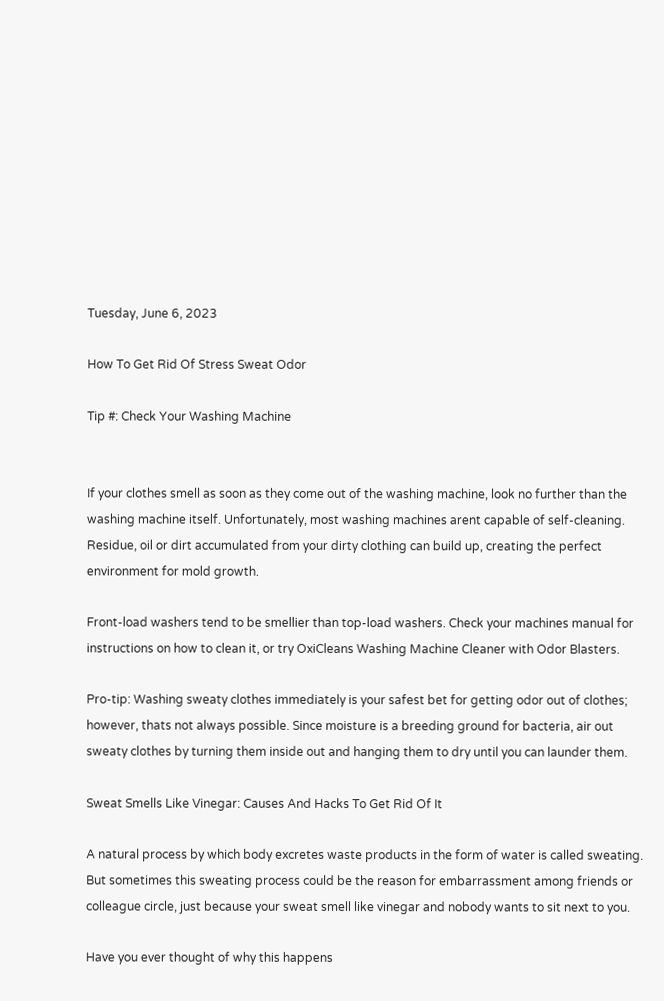Tuesday, June 6, 2023

How To Get Rid Of Stress Sweat Odor

Tip #: Check Your Washing Machine


If your clothes smell as soon as they come out of the washing machine, look no further than the washing machine itself. Unfortunately, most washing machines arent capable of self-cleaning. Residue, oil or dirt accumulated from your dirty clothing can build up, creating the perfect environment for mold growth.

Front-load washers tend to be smellier than top-load washers. Check your machines manual for instructions on how to clean it, or try OxiCleans Washing Machine Cleaner with Odor Blasters.

Pro-tip: Washing sweaty clothes immediately is your safest bet for getting odor out of clothes; however, thats not always possible. Since moisture is a breeding ground for bacteria, air out sweaty clothes by turning them inside out and hanging them to dry until you can launder them.

Sweat Smells Like Vinegar: Causes And Hacks To Get Rid Of It

A natural process by which body excretes waste products in the form of water is called sweating. But sometimes this sweating process could be the reason for embarrassment among friends or colleague circle, just because your sweat smell like vinegar and nobody wants to sit next to you.

Have you ever thought of why this happens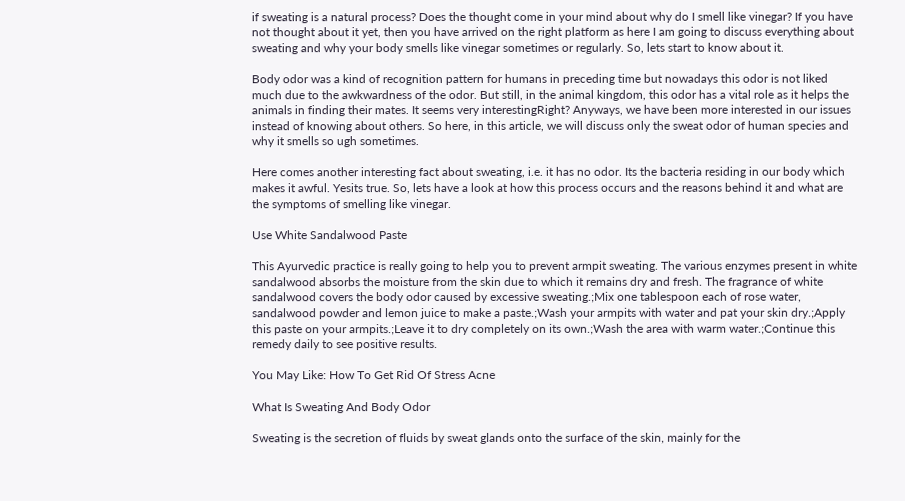if sweating is a natural process? Does the thought come in your mind about why do I smell like vinegar? If you have not thought about it yet, then you have arrived on the right platform as here I am going to discuss everything about sweating and why your body smells like vinegar sometimes or regularly. So, lets start to know about it.

Body odor was a kind of recognition pattern for humans in preceding time but nowadays this odor is not liked much due to the awkwardness of the odor. But still, in the animal kingdom, this odor has a vital role as it helps the animals in finding their mates. It seems very interestingRight? Anyways, we have been more interested in our issues instead of knowing about others. So here, in this article, we will discuss only the sweat odor of human species and why it smells so ugh sometimes.

Here comes another interesting fact about sweating, i.e. it has no odor. Its the bacteria residing in our body which makes it awful. Yesits true. So, lets have a look at how this process occurs and the reasons behind it and what are the symptoms of smelling like vinegar.

Use White Sandalwood Paste

This Ayurvedic practice is really going to help you to prevent armpit sweating. The various enzymes present in white sandalwood absorbs the moisture from the skin due to which it remains dry and fresh. The fragrance of white sandalwood covers the body odor caused by excessive sweating.;Mix one tablespoon each of rose water, sandalwood powder and lemon juice to make a paste.;Wash your armpits with water and pat your skin dry.;Apply this paste on your armpits.;Leave it to dry completely on its own.;Wash the area with warm water.;Continue this remedy daily to see positive results.

You May Like: How To Get Rid Of Stress Acne

What Is Sweating And Body Odor

Sweating is the secretion of fluids by sweat glands onto the surface of the skin, mainly for the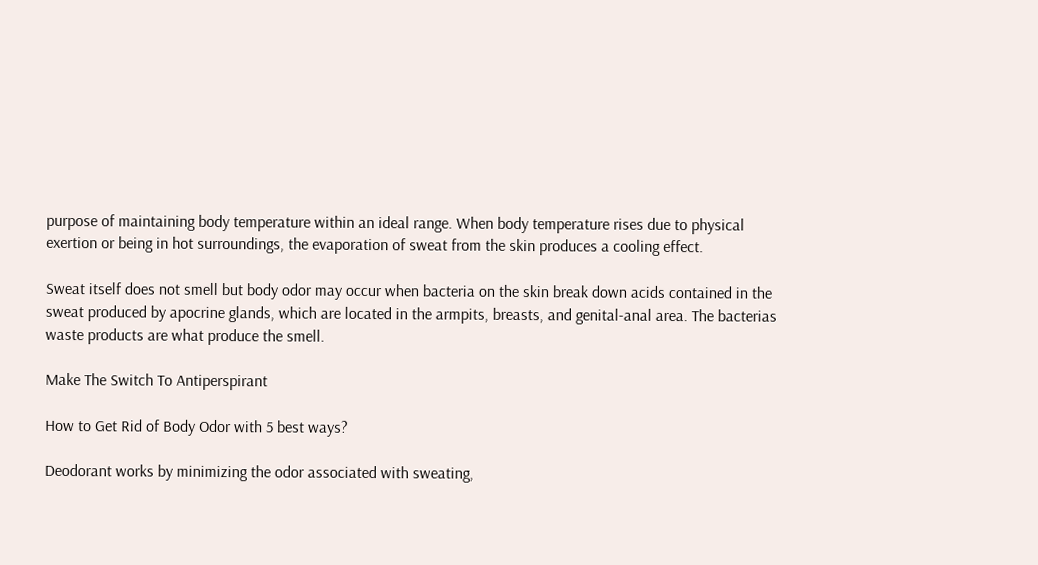purpose of maintaining body temperature within an ideal range. When body temperature rises due to physical exertion or being in hot surroundings, the evaporation of sweat from the skin produces a cooling effect.

Sweat itself does not smell but body odor may occur when bacteria on the skin break down acids contained in the sweat produced by apocrine glands, which are located in the armpits, breasts, and genital-anal area. The bacterias waste products are what produce the smell.

Make The Switch To Antiperspirant

How to Get Rid of Body Odor with 5 best ways?

Deodorant works by minimizing the odor associated with sweating,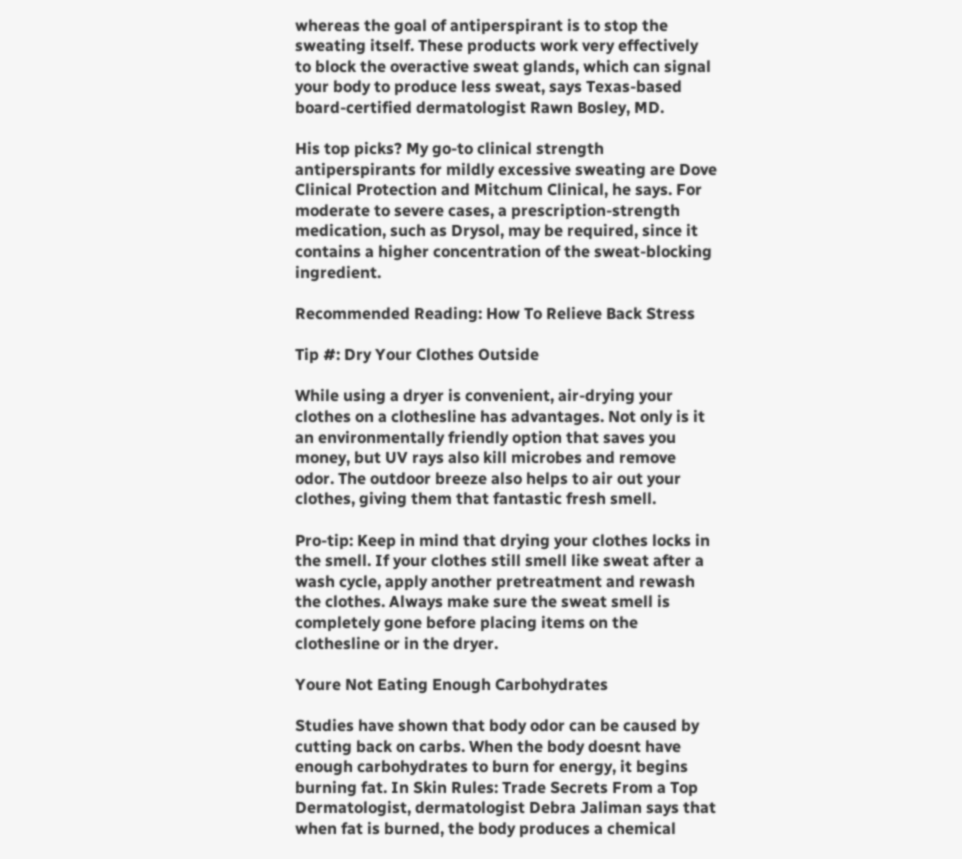whereas the goal of antiperspirant is to stop the sweating itself. These products work very effectively to block the overactive sweat glands, which can signal your body to produce less sweat, says Texas-based board-certified dermatologist Rawn Bosley, MD.

His top picks? My go-to clinical strength antiperspirants for mildly excessive sweating are Dove Clinical Protection and Mitchum Clinical, he says. For moderate to severe cases, a prescription-strength medication, such as Drysol, may be required, since it contains a higher concentration of the sweat-blocking ingredient.

Recommended Reading: How To Relieve Back Stress

Tip #: Dry Your Clothes Outside

While using a dryer is convenient, air-drying your clothes on a clothesline has advantages. Not only is it an environmentally friendly option that saves you money, but UV rays also kill microbes and remove odor. The outdoor breeze also helps to air out your clothes, giving them that fantastic fresh smell.

Pro-tip: Keep in mind that drying your clothes locks in the smell. If your clothes still smell like sweat after a wash cycle, apply another pretreatment and rewash the clothes. Always make sure the sweat smell is completely gone before placing items on the clothesline or in the dryer.

Youre Not Eating Enough Carbohydrates

Studies have shown that body odor can be caused by cutting back on carbs. When the body doesnt have enough carbohydrates to burn for energy, it begins burning fat. In Skin Rules: Trade Secrets From a Top Dermatologist, dermatologist Debra Jaliman says that when fat is burned, the body produces a chemical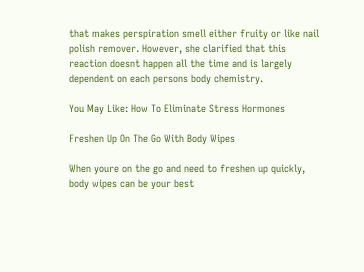that makes perspiration smell either fruity or like nail polish remover. However, she clarified that this reaction doesnt happen all the time and is largely dependent on each persons body chemistry.

You May Like: How To Eliminate Stress Hormones

Freshen Up On The Go With Body Wipes

When youre on the go and need to freshen up quickly, body wipes can be your best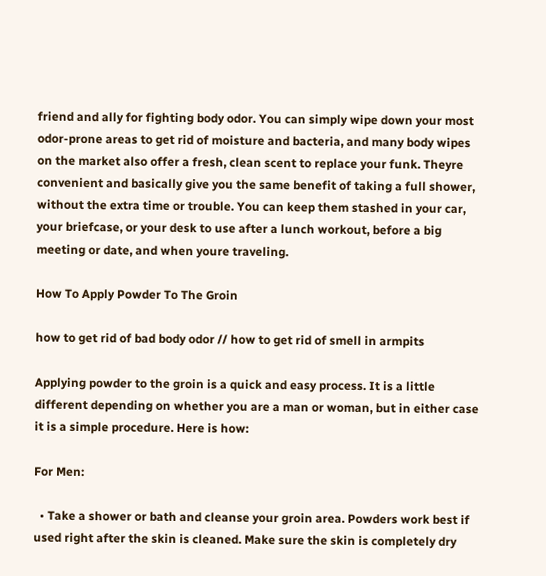friend and ally for fighting body odor. You can simply wipe down your most odor-prone areas to get rid of moisture and bacteria, and many body wipes on the market also offer a fresh, clean scent to replace your funk. Theyre convenient and basically give you the same benefit of taking a full shower, without the extra time or trouble. You can keep them stashed in your car, your briefcase, or your desk to use after a lunch workout, before a big meeting or date, and when youre traveling.

How To Apply Powder To The Groin

how to get rid of bad body odor // how to get rid of smell in armpits

Applying powder to the groin is a quick and easy process. It is a little different depending on whether you are a man or woman, but in either case it is a simple procedure. Here is how:

For Men:

  • Take a shower or bath and cleanse your groin area. Powders work best if used right after the skin is cleaned. Make sure the skin is completely dry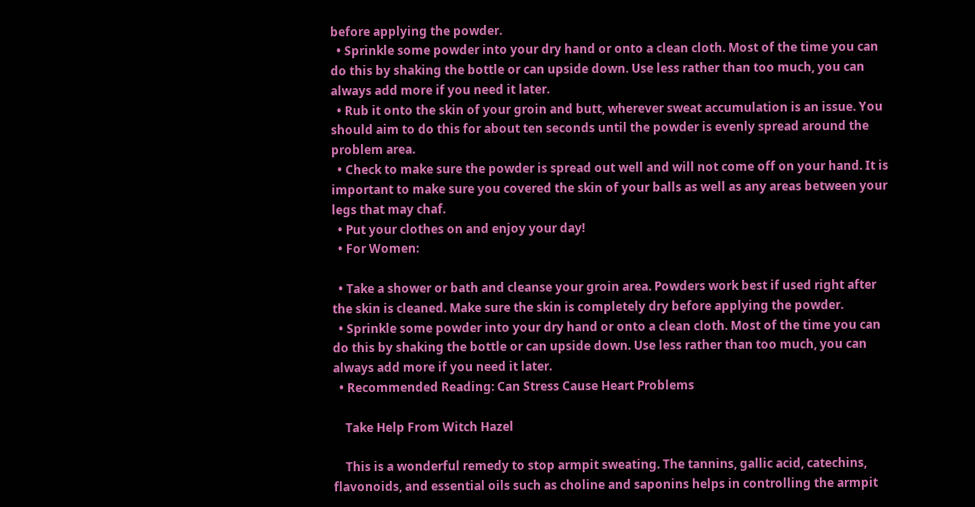before applying the powder.
  • Sprinkle some powder into your dry hand or onto a clean cloth. Most of the time you can do this by shaking the bottle or can upside down. Use less rather than too much, you can always add more if you need it later.
  • Rub it onto the skin of your groin and butt, wherever sweat accumulation is an issue. You should aim to do this for about ten seconds until the powder is evenly spread around the problem area.
  • Check to make sure the powder is spread out well and will not come off on your hand. It is important to make sure you covered the skin of your balls as well as any areas between your legs that may chaf.
  • Put your clothes on and enjoy your day!
  • For Women:

  • Take a shower or bath and cleanse your groin area. Powders work best if used right after the skin is cleaned. Make sure the skin is completely dry before applying the powder.
  • Sprinkle some powder into your dry hand or onto a clean cloth. Most of the time you can do this by shaking the bottle or can upside down. Use less rather than too much, you can always add more if you need it later.
  • Recommended Reading: Can Stress Cause Heart Problems

    Take Help From Witch Hazel

    This is a wonderful remedy to stop armpit sweating. The tannins, gallic acid, catechins, flavonoids, and essential oils such as choline and saponins helps in controlling the armpit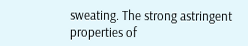sweating. The strong astringent properties of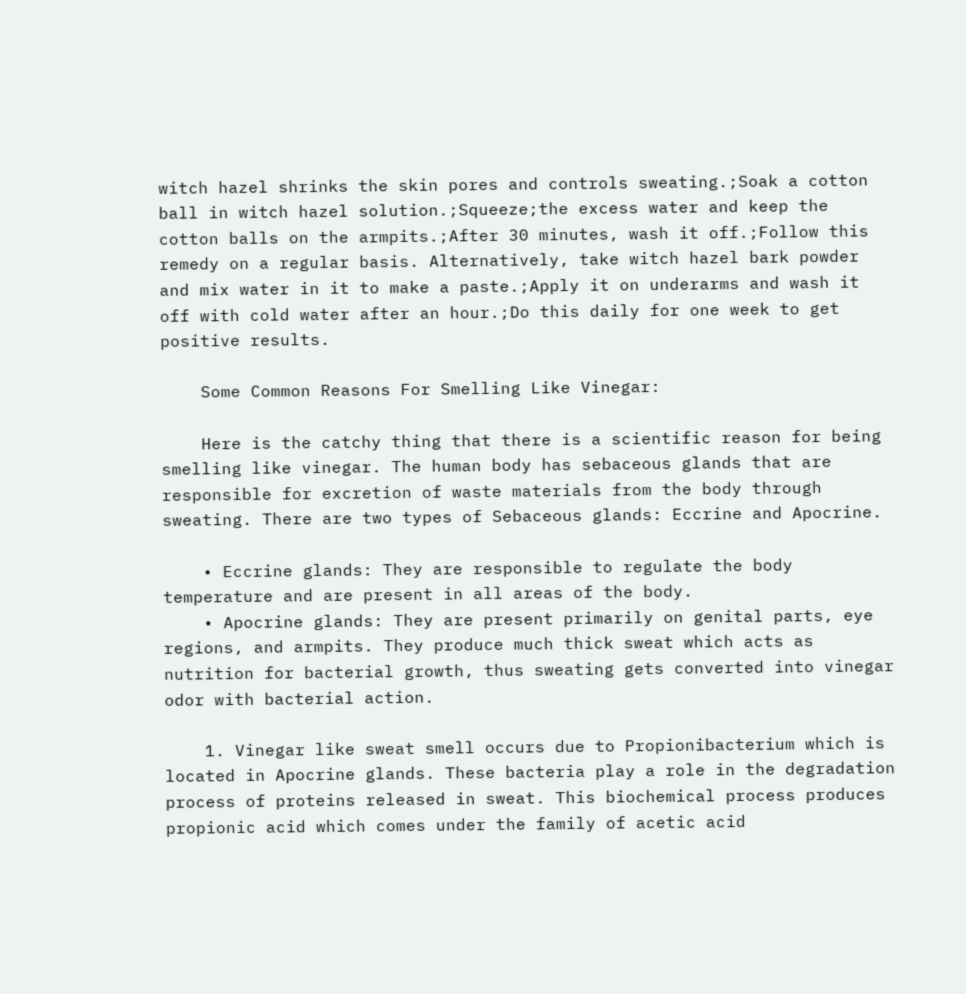witch hazel shrinks the skin pores and controls sweating.;Soak a cotton ball in witch hazel solution.;Squeeze;the excess water and keep the cotton balls on the armpits.;After 30 minutes, wash it off.;Follow this remedy on a regular basis. Alternatively, take witch hazel bark powder and mix water in it to make a paste.;Apply it on underarms and wash it off with cold water after an hour.;Do this daily for one week to get positive results.

    Some Common Reasons For Smelling Like Vinegar:

    Here is the catchy thing that there is a scientific reason for being smelling like vinegar. The human body has sebaceous glands that are responsible for excretion of waste materials from the body through sweating. There are two types of Sebaceous glands: Eccrine and Apocrine.

    • Eccrine glands: They are responsible to regulate the body temperature and are present in all areas of the body.
    • Apocrine glands: They are present primarily on genital parts, eye regions, and armpits. They produce much thick sweat which acts as nutrition for bacterial growth, thus sweating gets converted into vinegar odor with bacterial action.

    1. Vinegar like sweat smell occurs due to Propionibacterium which is located in Apocrine glands. These bacteria play a role in the degradation process of proteins released in sweat. This biochemical process produces propionic acid which comes under the family of acetic acid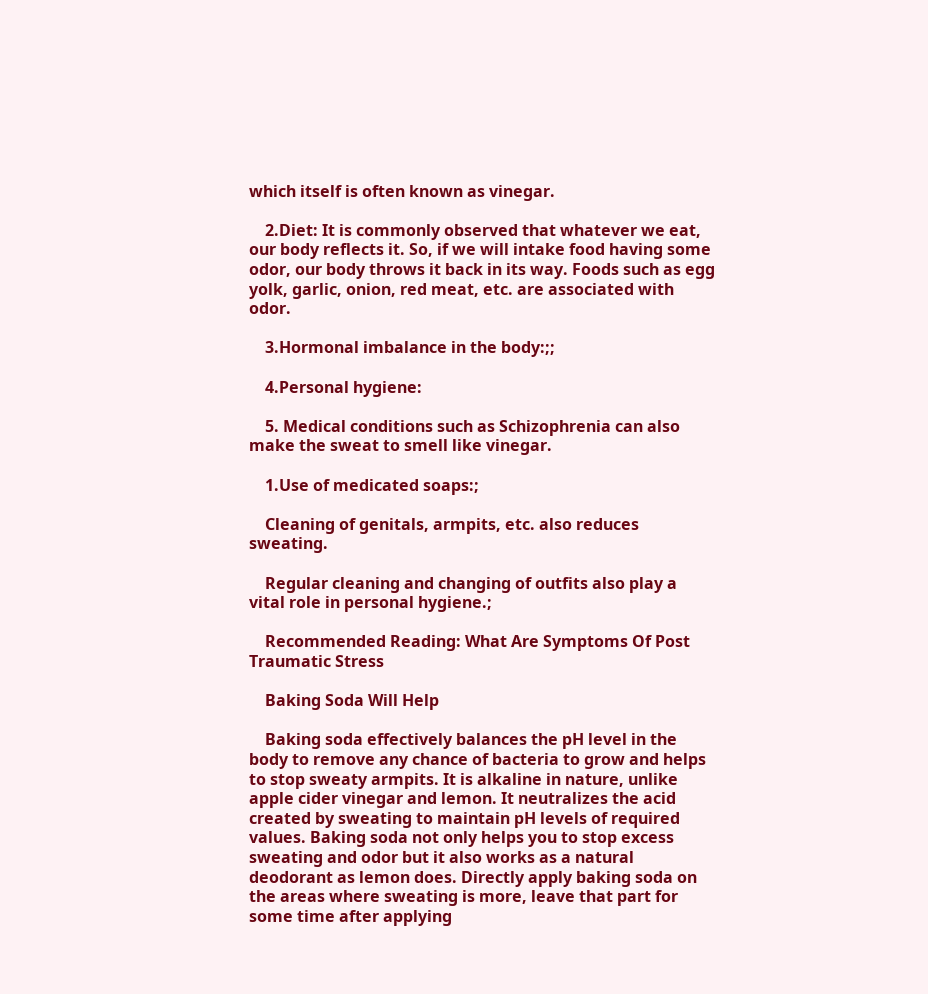which itself is often known as vinegar.

    2.Diet: It is commonly observed that whatever we eat, our body reflects it. So, if we will intake food having some odor, our body throws it back in its way. Foods such as egg yolk, garlic, onion, red meat, etc. are associated with odor.

    3.Hormonal imbalance in the body:;;

    4.Personal hygiene:

    5. Medical conditions such as Schizophrenia can also make the sweat to smell like vinegar.

    1.Use of medicated soaps:;

    Cleaning of genitals, armpits, etc. also reduces sweating.

    Regular cleaning and changing of outfits also play a vital role in personal hygiene.;

    Recommended Reading: What Are Symptoms Of Post Traumatic Stress

    Baking Soda Will Help

    Baking soda effectively balances the pH level in the body to remove any chance of bacteria to grow and helps to stop sweaty armpits. It is alkaline in nature, unlike apple cider vinegar and lemon. It neutralizes the acid created by sweating to maintain pH levels of required values. Baking soda not only helps you to stop excess sweating and odor but it also works as a natural deodorant as lemon does. Directly apply baking soda on the areas where sweating is more, leave that part for some time after applying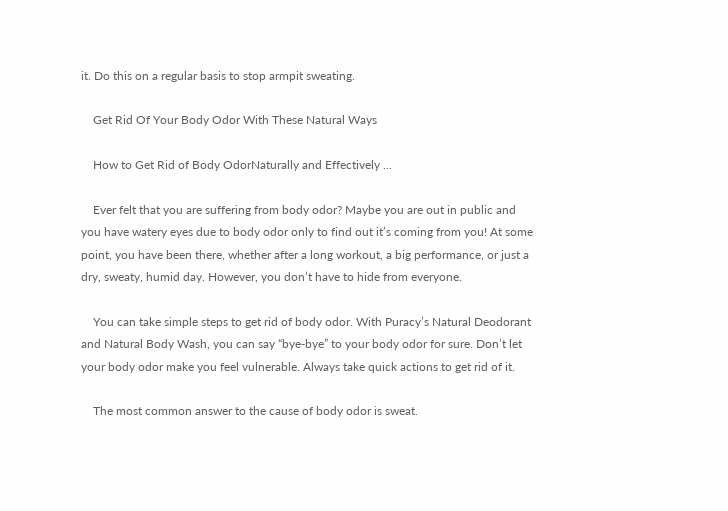it. Do this on a regular basis to stop armpit sweating.

    Get Rid Of Your Body Odor With These Natural Ways

    How to Get Rid of Body OdorNaturally and Effectively ...

    Ever felt that you are suffering from body odor? Maybe you are out in public and you have watery eyes due to body odor only to find out it’s coming from you! At some point, you have been there, whether after a long workout, a big performance, or just a dry, sweaty, humid day. However, you don’t have to hide from everyone.

    You can take simple steps to get rid of body odor. With Puracy’s Natural Deodorant and Natural Body Wash, you can say “bye-bye” to your body odor for sure. Don’t let your body odor make you feel vulnerable. Always take quick actions to get rid of it.

    The most common answer to the cause of body odor is sweat.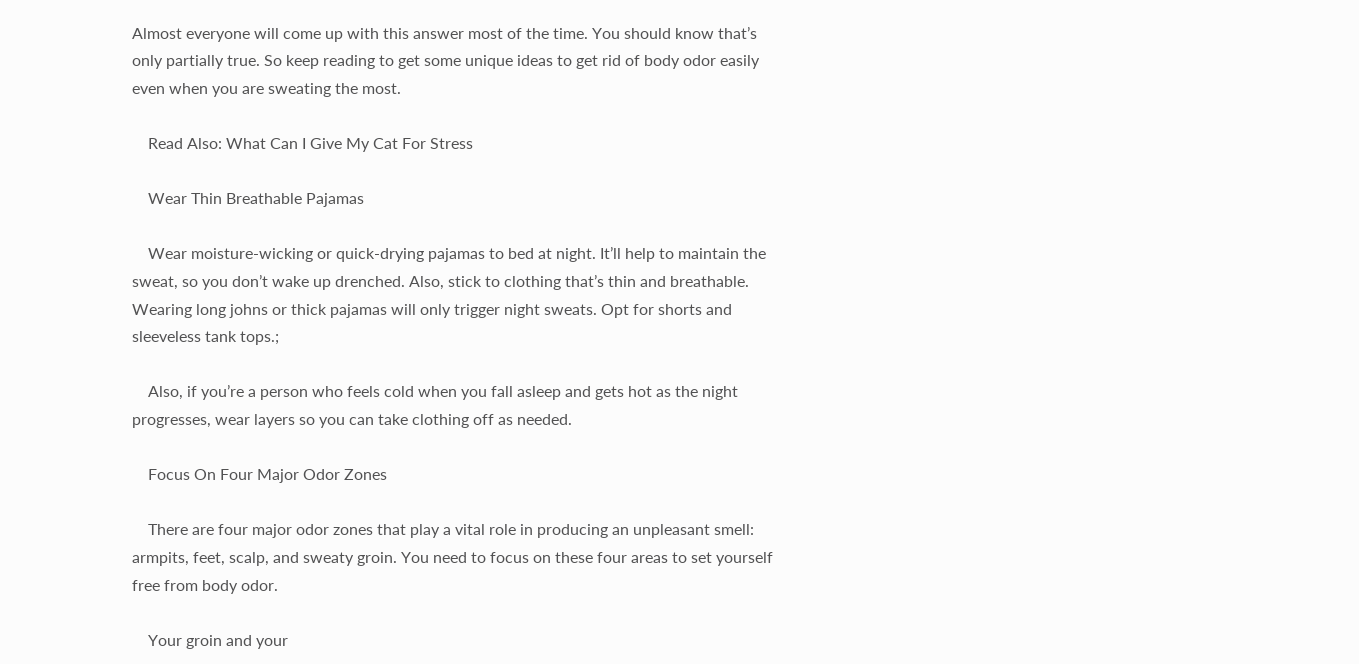Almost everyone will come up with this answer most of the time. You should know that’s only partially true. So keep reading to get some unique ideas to get rid of body odor easily even when you are sweating the most.

    Read Also: What Can I Give My Cat For Stress

    Wear Thin Breathable Pajamas

    Wear moisture-wicking or quick-drying pajamas to bed at night. It’ll help to maintain the sweat, so you don’t wake up drenched. Also, stick to clothing that’s thin and breathable. Wearing long johns or thick pajamas will only trigger night sweats. Opt for shorts and sleeveless tank tops.;

    Also, if you’re a person who feels cold when you fall asleep and gets hot as the night progresses, wear layers so you can take clothing off as needed.

    Focus On Four Major Odor Zones

    There are four major odor zones that play a vital role in producing an unpleasant smell: armpits, feet, scalp, and sweaty groin. You need to focus on these four areas to set yourself free from body odor.

    Your groin and your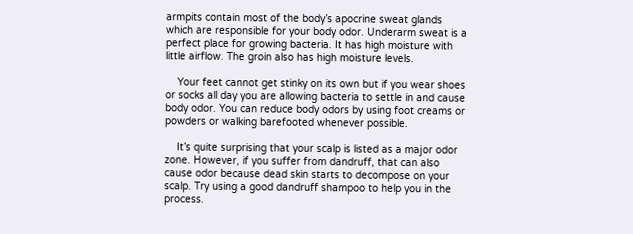armpits contain most of the body’s apocrine sweat glands which are responsible for your body odor. Underarm sweat is a perfect place for growing bacteria. It has high moisture with little airflow. The groin also has high moisture levels.

    Your feet cannot get stinky on its own but if you wear shoes or socks all day you are allowing bacteria to settle in and cause body odor. You can reduce body odors by using foot creams or powders or walking barefooted whenever possible.

    It’s quite surprising that your scalp is listed as a major odor zone. However, if you suffer from dandruff, that can also cause odor because dead skin starts to decompose on your scalp. Try using a good dandruff shampoo to help you in the process.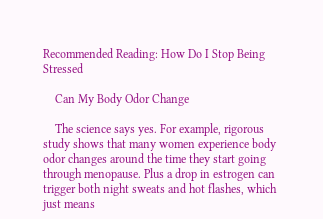Recommended Reading: How Do I Stop Being Stressed

    Can My Body Odor Change

    The science says yes. For example, rigorous study shows that many women experience body odor changes around the time they start going through menopause. Plus a drop in estrogen can trigger both night sweats and hot flashes, which just means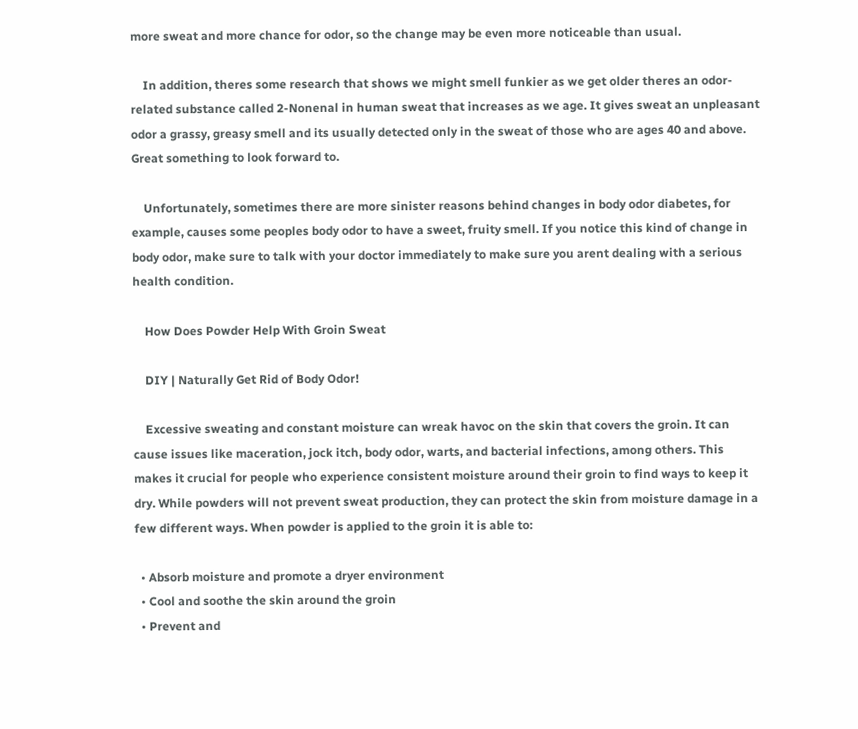more sweat and more chance for odor, so the change may be even more noticeable than usual.

    In addition, theres some research that shows we might smell funkier as we get older theres an odor-related substance called 2-Nonenal in human sweat that increases as we age. It gives sweat an unpleasant odor a grassy, greasy smell and its usually detected only in the sweat of those who are ages 40 and above. Great something to look forward to.

    Unfortunately, sometimes there are more sinister reasons behind changes in body odor diabetes, for example, causes some peoples body odor to have a sweet, fruity smell. If you notice this kind of change in body odor, make sure to talk with your doctor immediately to make sure you arent dealing with a serious health condition.

    How Does Powder Help With Groin Sweat

    DIY | Naturally Get Rid of Body Odor!

    Excessive sweating and constant moisture can wreak havoc on the skin that covers the groin. It can cause issues like maceration, jock itch, body odor, warts, and bacterial infections, among others. This makes it crucial for people who experience consistent moisture around their groin to find ways to keep it dry. While powders will not prevent sweat production, they can protect the skin from moisture damage in a few different ways. When powder is applied to the groin it is able to:

  • Absorb moisture and promote a dryer environment
  • Cool and soothe the skin around the groin
  • Prevent and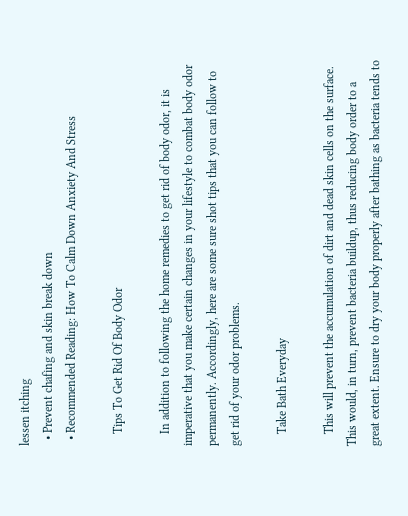lessen itching
  • Prevent chafing and skin break down
  • Recommended Reading: How To Calm Down Anxiety And Stress

    Tips To Get Rid Of Body Odor

    In addition to following the home remedies to get rid of body odor, it is imperative that you make certain changes in your lifestyle to combat body odor permanently. Accordingly, here are some sure shot tips that you can follow to get rid of your odor problems.

    Take Bath Everyday

    This will prevent the accumulation of dirt and dead skin cells on the surface. This would, in turn, prevent bacteria buildup, thus reducing body order to a great extent. Ensure to dry your body properly after bathing as bacteria tends to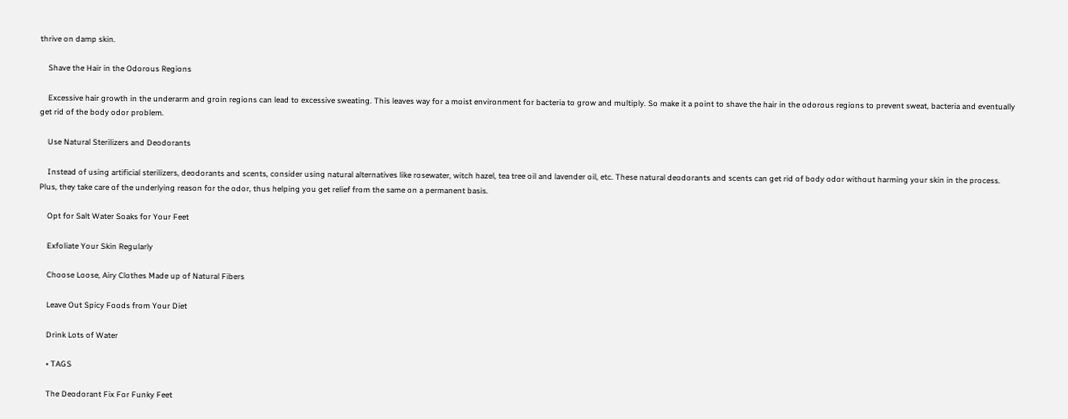thrive on damp skin.

    Shave the Hair in the Odorous Regions

    Excessive hair growth in the underarm and groin regions can lead to excessive sweating. This leaves way for a moist environment for bacteria to grow and multiply. So make it a point to shave the hair in the odorous regions to prevent sweat, bacteria and eventually get rid of the body odor problem.

    Use Natural Sterilizers and Deodorants

    Instead of using artificial sterilizers, deodorants and scents, consider using natural alternatives like rosewater, witch hazel, tea tree oil and lavender oil, etc. These natural deodorants and scents can get rid of body odor without harming your skin in the process. Plus, they take care of the underlying reason for the odor, thus helping you get relief from the same on a permanent basis.

    Opt for Salt Water Soaks for Your Feet

    Exfoliate Your Skin Regularly

    Choose Loose, Airy Clothes Made up of Natural Fibers

    Leave Out Spicy Foods from Your Diet

    Drink Lots of Water

    • TAGS

    The Deodorant Fix For Funky Feet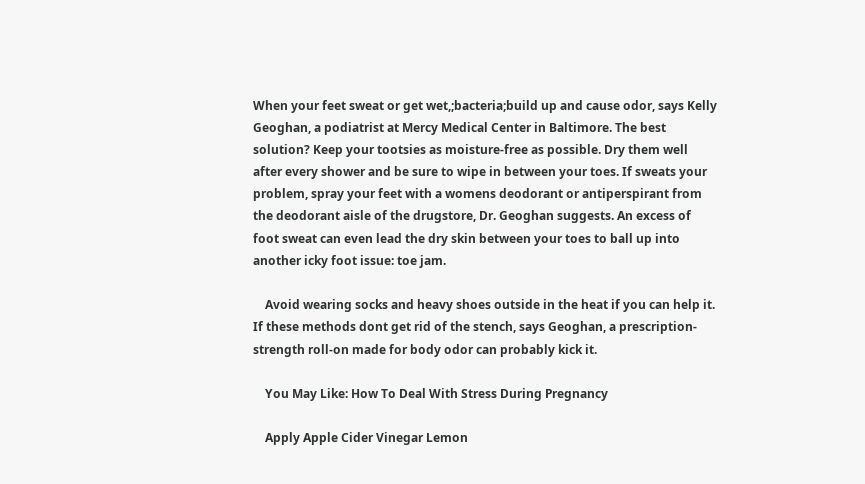When your feet sweat or get wet,;bacteria;build up and cause odor, says Kelly Geoghan, a podiatrist at Mercy Medical Center in Baltimore. The best solution? Keep your tootsies as moisture-free as possible. Dry them well after every shower and be sure to wipe in between your toes. If sweats your problem, spray your feet with a womens deodorant or antiperspirant from the deodorant aisle of the drugstore, Dr. Geoghan suggests. An excess of foot sweat can even lead the dry skin between your toes to ball up into another icky foot issue: toe jam.

    Avoid wearing socks and heavy shoes outside in the heat if you can help it. If these methods dont get rid of the stench, says Geoghan, a prescription-strength roll-on made for body odor can probably kick it.

    You May Like: How To Deal With Stress During Pregnancy

    Apply Apple Cider Vinegar Lemon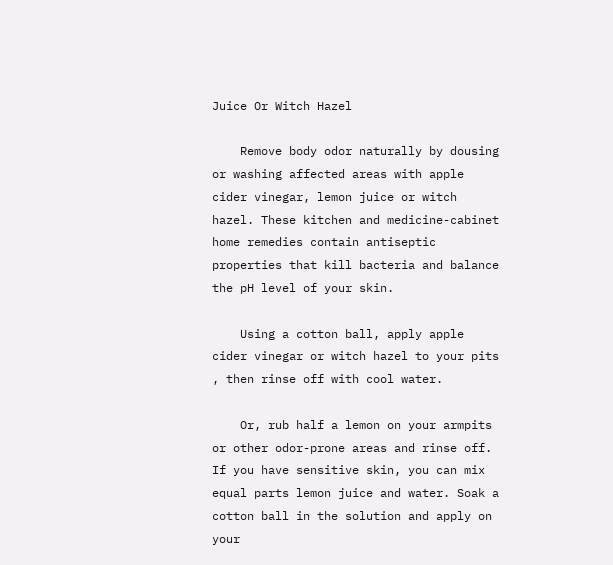Juice Or Witch Hazel

    Remove body odor naturally by dousing or washing affected areas with apple cider vinegar, lemon juice or witch hazel. These kitchen and medicine-cabinet home remedies contain antiseptic properties that kill bacteria and balance the pH level of your skin.

    Using a cotton ball, apply apple cider vinegar or witch hazel to your pits , then rinse off with cool water.

    Or, rub half a lemon on your armpits or other odor-prone areas and rinse off. If you have sensitive skin, you can mix equal parts lemon juice and water. Soak a cotton ball in the solution and apply on your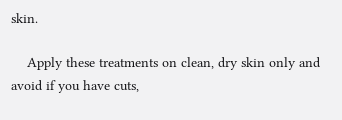skin.

    Apply these treatments on clean, dry skin only and avoid if you have cuts,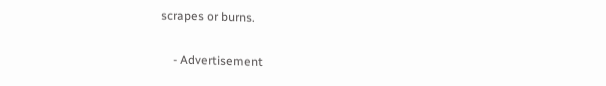scrapes or burns.

    - Advertisement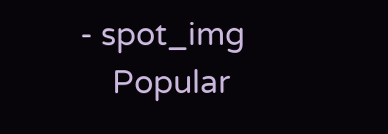- spot_img
    Popular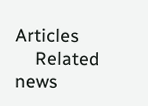Articles
    Related news